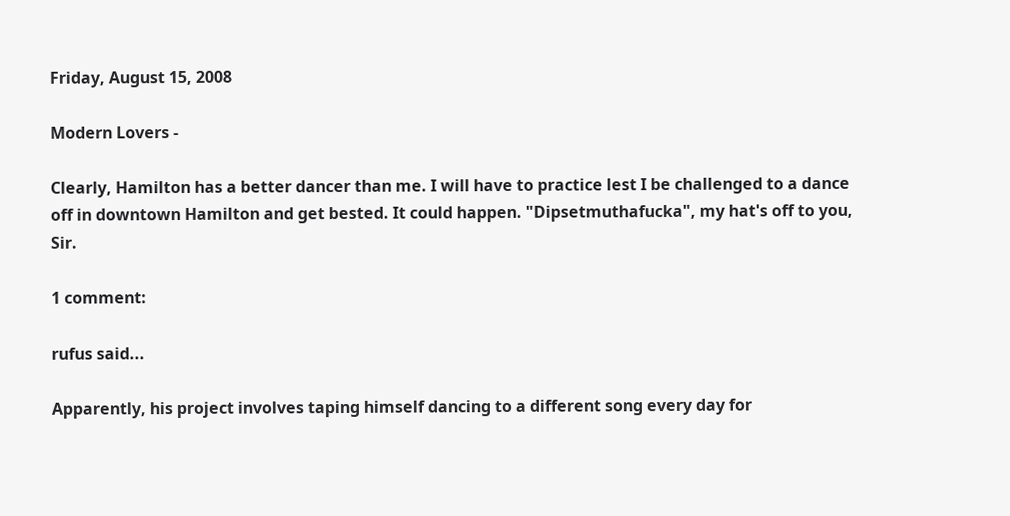Friday, August 15, 2008

Modern Lovers -

Clearly, Hamilton has a better dancer than me. I will have to practice lest I be challenged to a dance off in downtown Hamilton and get bested. It could happen. "Dipsetmuthafucka", my hat's off to you, Sir.

1 comment:

rufus said...

Apparently, his project involves taping himself dancing to a different song every day for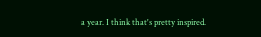a year. I think that's pretty inspired.